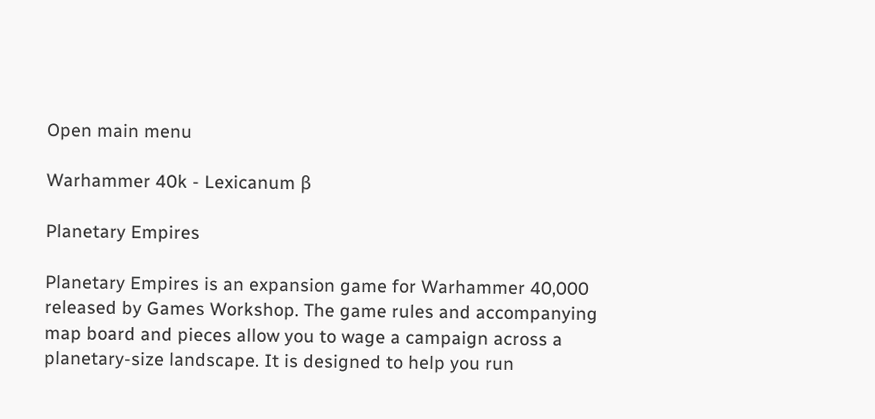Open main menu

Warhammer 40k - Lexicanum β

Planetary Empires

Planetary Empires is an expansion game for Warhammer 40,000 released by Games Workshop. The game rules and accompanying map board and pieces allow you to wage a campaign across a planetary-size landscape. It is designed to help you run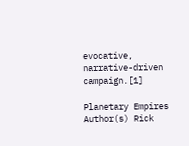evocative, narrative-driven campaign.[1]

Planetary Empires
Author(s) Rick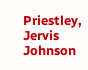Priestley, Jervis Johnson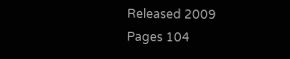Released 2009
Pages 104